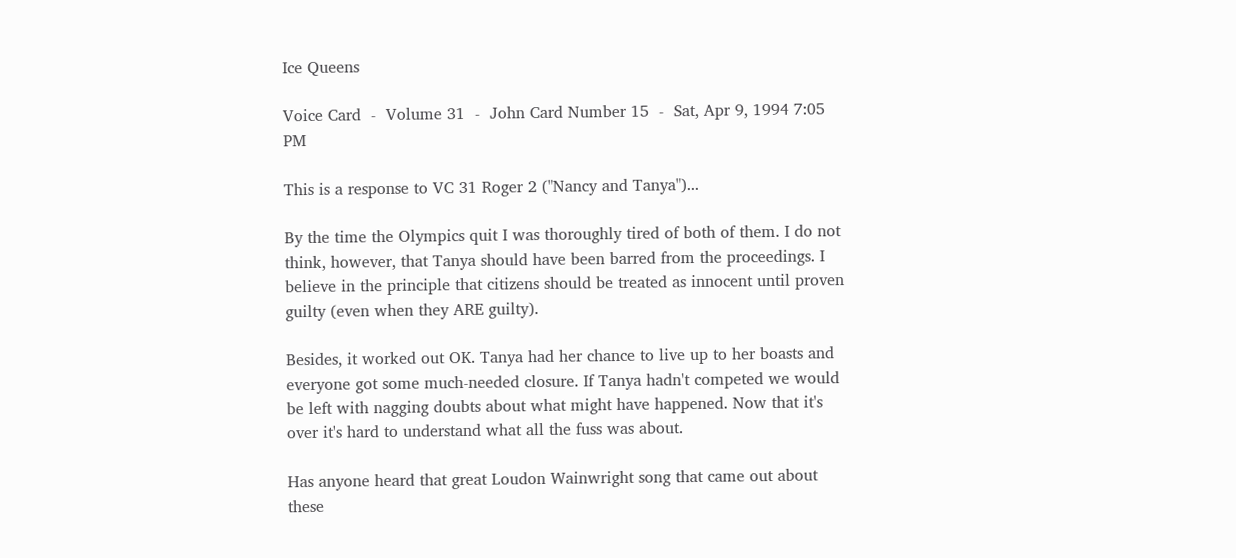Ice Queens

Voice Card  -  Volume 31  -  John Card Number 15  -  Sat, Apr 9, 1994 7:05 PM

This is a response to VC 31 Roger 2 ("Nancy and Tanya")...

By the time the Olympics quit I was thoroughly tired of both of them. I do not think, however, that Tanya should have been barred from the proceedings. I believe in the principle that citizens should be treated as innocent until proven guilty (even when they ARE guilty).

Besides, it worked out OK. Tanya had her chance to live up to her boasts and everyone got some much-needed closure. If Tanya hadn't competed we would be left with nagging doubts about what might have happened. Now that it's over it's hard to understand what all the fuss was about.

Has anyone heard that great Loudon Wainwright song that came out about these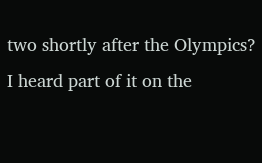two shortly after the Olympics? I heard part of it on the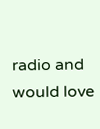radio and would love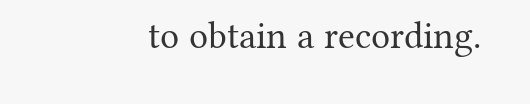to obtain a recording.